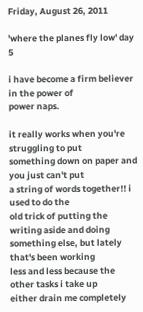Friday, August 26, 2011

'where the planes fly low' day 5

i have become a firm believer in the power of
power naps.

it really works when you're struggling to put
something down on paper and you just can't put
a string of words together!! i used to do the
old trick of putting the writing aside and doing
something else, but lately that's been working
less and less because the other tasks i take up
either drain me completely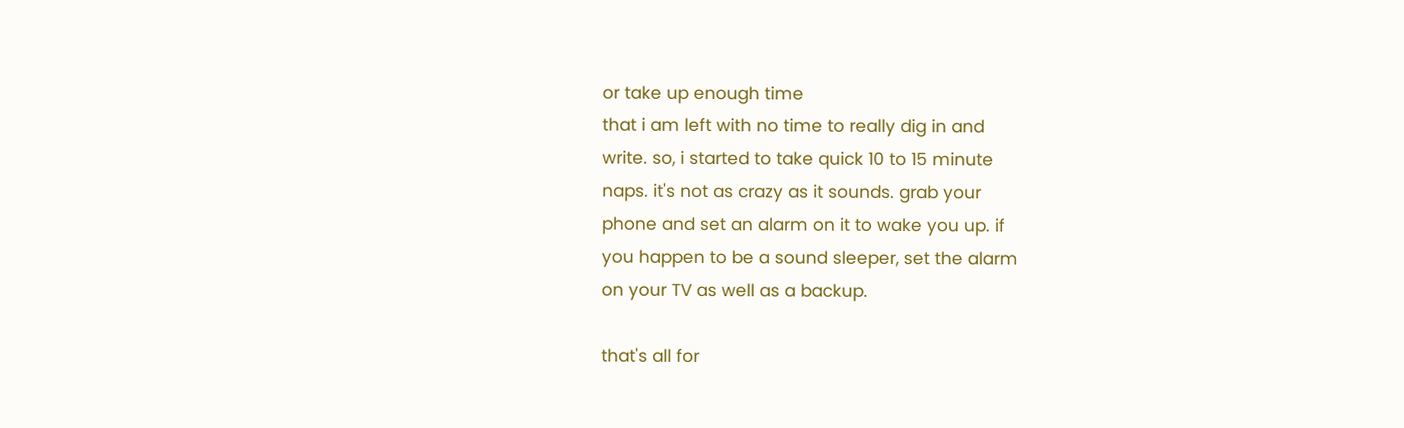or take up enough time
that i am left with no time to really dig in and
write. so, i started to take quick 10 to 15 minute
naps. it's not as crazy as it sounds. grab your
phone and set an alarm on it to wake you up. if
you happen to be a sound sleeper, set the alarm
on your TV as well as a backup.

that's all for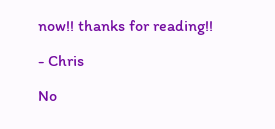now!! thanks for reading!!

- Chris

No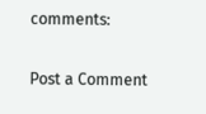comments:

Post a Comment